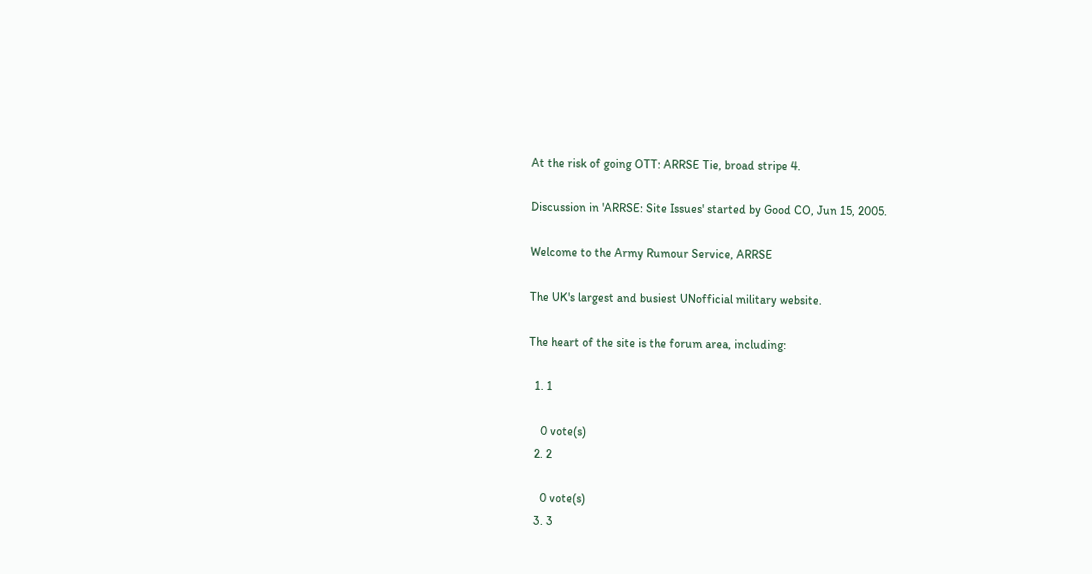At the risk of going OTT: ARRSE Tie, broad stripe 4.

Discussion in 'ARRSE: Site Issues' started by Good CO, Jun 15, 2005.

Welcome to the Army Rumour Service, ARRSE

The UK's largest and busiest UNofficial military website.

The heart of the site is the forum area, including:

  1. 1

    0 vote(s)
  2. 2

    0 vote(s)
  3. 3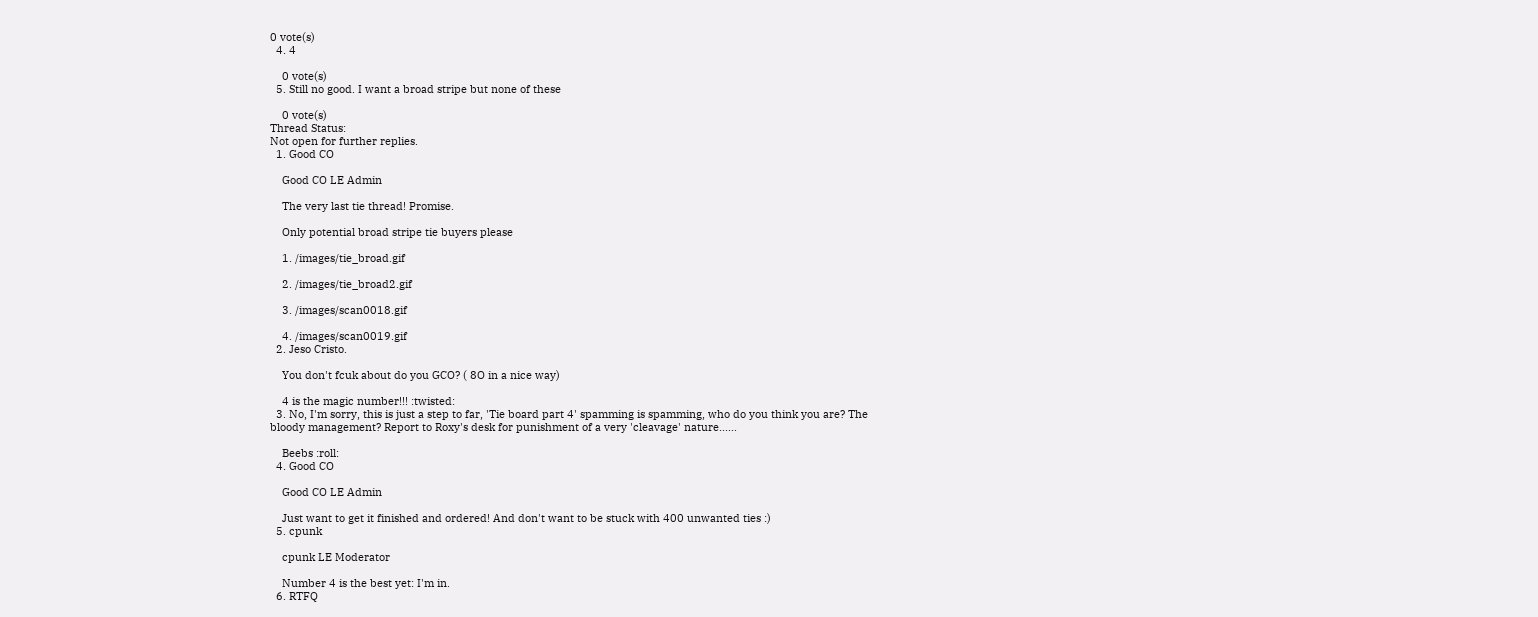0 vote(s)
  4. 4

    0 vote(s)
  5. Still no good. I want a broad stripe but none of these

    0 vote(s)
Thread Status:
Not open for further replies.
  1. Good CO

    Good CO LE Admin

    The very last tie thread! Promise.

    Only potential broad stripe tie buyers please

    1. /images/tie_broad.gif

    2. /images/tie_broad2.gif

    3. /images/scan0018.gif

    4. /images/scan0019.gif
  2. Jeso Cristo.

    You don't fcuk about do you GCO? ( 8O in a nice way)

    4 is the magic number!!! :twisted:
  3. No, I'm sorry, this is just a step to far, 'Tie board part 4' spamming is spamming, who do you think you are? The bloody management? Report to Roxy's desk for punishment of a very 'cleavage' nature......

    Beebs :roll:
  4. Good CO

    Good CO LE Admin

    Just want to get it finished and ordered! And don't want to be stuck with 400 unwanted ties :)
  5. cpunk

    cpunk LE Moderator

    Number 4 is the best yet: I'm in.
  6. RTFQ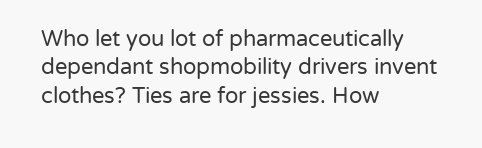Who let you lot of pharmaceutically dependant shopmobility drivers invent clothes? Ties are for jessies. How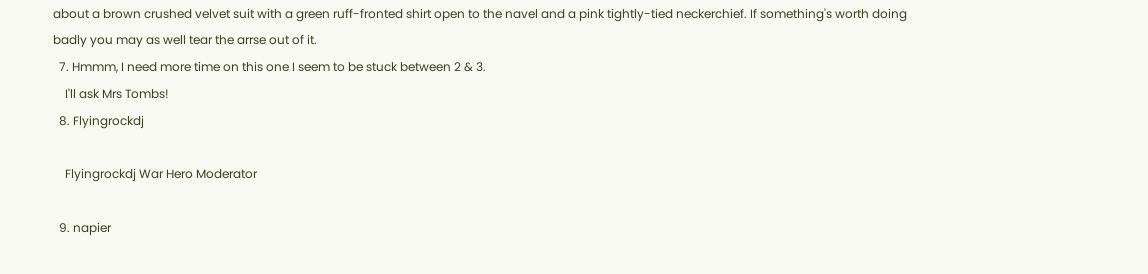about a brown crushed velvet suit with a green ruff-fronted shirt open to the navel and a pink tightly-tied neckerchief. If something's worth doing badly you may as well tear the arrse out of it.
  7. Hmmm, I need more time on this one I seem to be stuck between 2 & 3.
    I'll ask Mrs Tombs!
  8. Flyingrockdj

    Flyingrockdj War Hero Moderator

  9. napier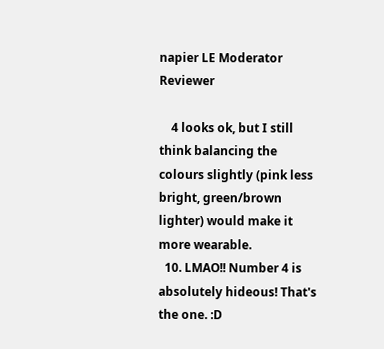napier LE Moderator Reviewer

    4 looks ok, but I still think balancing the colours slightly (pink less bright, green/brown lighter) would make it more wearable.
  10. LMAO!! Number 4 is absolutely hideous! That's the one. :D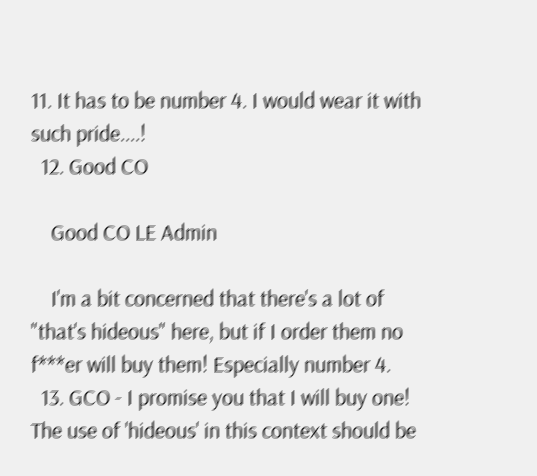11. It has to be number 4. I would wear it with such pride....!
  12. Good CO

    Good CO LE Admin

    I'm a bit concerned that there's a lot of "that's hideous" here, but if I order them no f***er will buy them! Especially number 4.
  13. GCO - I promise you that I will buy one! The use of 'hideous' in this context should be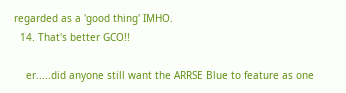regarded as a 'good thing' IMHO.
  14. That's better GCO!!

    er.....did anyone still want the ARRSE Blue to feature as one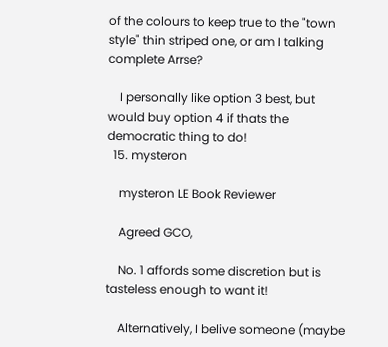of the colours to keep true to the "town style" thin striped one, or am I talking complete Arrse?

    I personally like option 3 best, but would buy option 4 if thats the democratic thing to do!
  15. mysteron

    mysteron LE Book Reviewer

    Agreed GCO,

    No. 1 affords some discretion but is tasteless enough to want it!

    Alternatively, I belive someone (maybe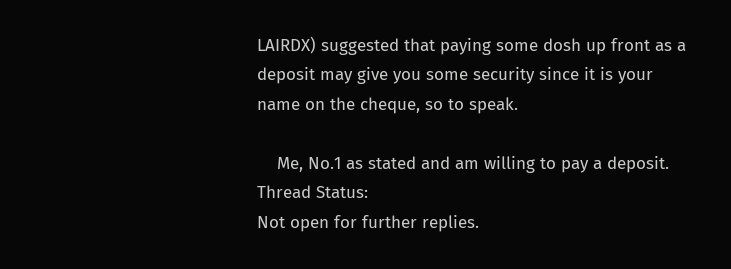LAIRDX) suggested that paying some dosh up front as a deposit may give you some security since it is your name on the cheque, so to speak.

    Me, No.1 as stated and am willing to pay a deposit.
Thread Status:
Not open for further replies.